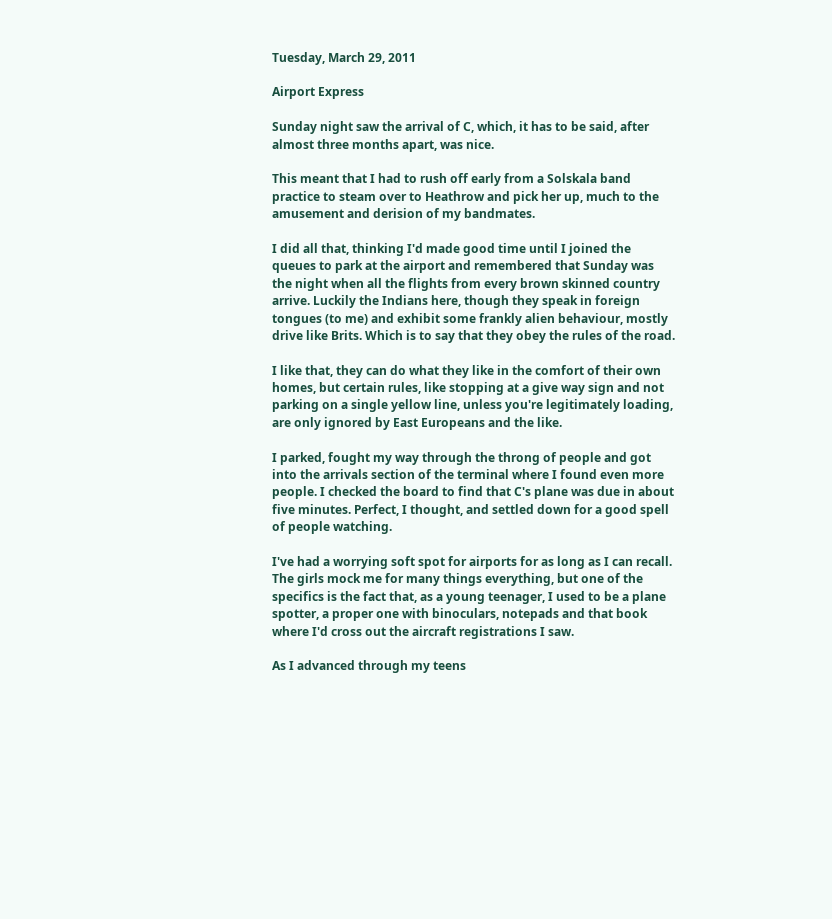Tuesday, March 29, 2011

Airport Express

Sunday night saw the arrival of C, which, it has to be said, after almost three months apart, was nice.

This meant that I had to rush off early from a Solskala band practice to steam over to Heathrow and pick her up, much to the amusement and derision of my bandmates.

I did all that, thinking I'd made good time until I joined the queues to park at the airport and remembered that Sunday was the night when all the flights from every brown skinned country arrive. Luckily the Indians here, though they speak in foreign tongues (to me) and exhibit some frankly alien behaviour, mostly drive like Brits. Which is to say that they obey the rules of the road.

I like that, they can do what they like in the comfort of their own homes, but certain rules, like stopping at a give way sign and not parking on a single yellow line, unless you're legitimately loading, are only ignored by East Europeans and the like.

I parked, fought my way through the throng of people and got into the arrivals section of the terminal where I found even more people. I checked the board to find that C's plane was due in about five minutes. Perfect, I thought, and settled down for a good spell of people watching.

I've had a worrying soft spot for airports for as long as I can recall. The girls mock me for many things everything, but one of the specifics is the fact that, as a young teenager, I used to be a plane spotter, a proper one with binoculars, notepads and that book where I'd cross out the aircraft registrations I saw.

As I advanced through my teens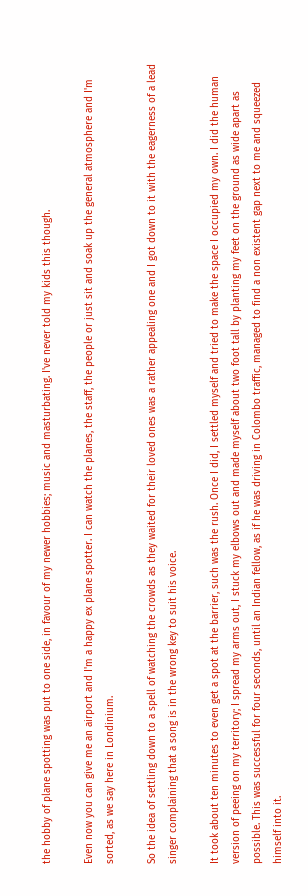the hobby of plane spotting was put to one side, in favour of my newer hobbies; music and masturbating. I've never told my kids this though.

Even now you can give me an airport and I'm a happy ex plane spotter. I can watch the planes, the staff, the people or just sit and soak up the general atmosphere and I'm sorted, as we say here in Londinium.

So the idea of settling down to a spell of watching the crowds as they waited for their loved ones was a rather appealing one and I got down to it with the eagerness of a lead singer complaining that a song is in the wrong key to suit his voice.

It took about ten minutes to even get a spot at the barrier, such was the rush. Once I did, I settled myself and tried to make the space I occupied my own. I did the human version of peeing on my territory; I spread my arms out, I stuck my elbows out and made myself about two foot tall by planting my feet on the ground as wide apart as possible. This was successful for four seconds, until an Indian fellow, as if he was driving in Colombo traffic, managed to find a non existent gap next to me and squeezed himself into it.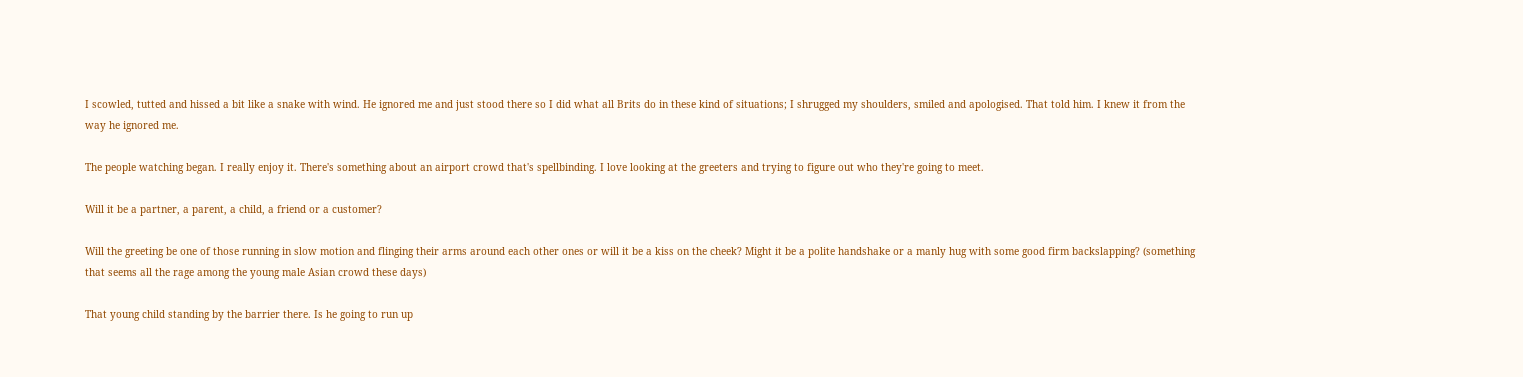I scowled, tutted and hissed a bit like a snake with wind. He ignored me and just stood there so I did what all Brits do in these kind of situations; I shrugged my shoulders, smiled and apologised. That told him. I knew it from the way he ignored me.

The people watching began. I really enjoy it. There's something about an airport crowd that's spellbinding. I love looking at the greeters and trying to figure out who they're going to meet.

Will it be a partner, a parent, a child, a friend or a customer?

Will the greeting be one of those running in slow motion and flinging their arms around each other ones or will it be a kiss on the cheek? Might it be a polite handshake or a manly hug with some good firm backslapping? (something that seems all the rage among the young male Asian crowd these days)

That young child standing by the barrier there. Is he going to run up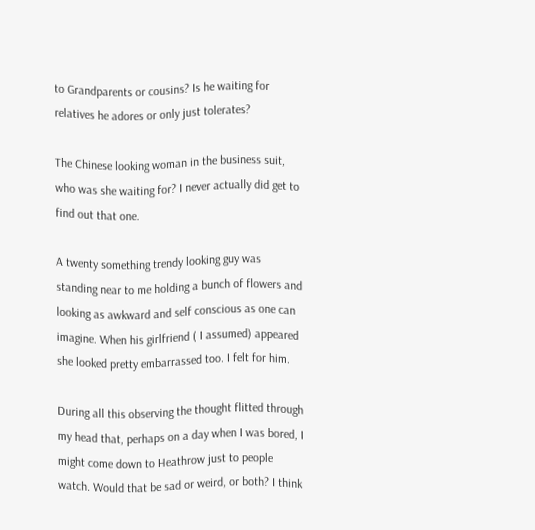to Grandparents or cousins? Is he waiting for relatives he adores or only just tolerates?

The Chinese looking woman in the business suit, who was she waiting for? I never actually did get to find out that one.

A twenty something trendy looking guy was standing near to me holding a bunch of flowers and looking as awkward and self conscious as one can imagine. When his girlfriend ( I assumed) appeared she looked pretty embarrassed too. I felt for him.

During all this observing the thought flitted through my head that, perhaps on a day when I was bored, I might come down to Heathrow just to people watch. Would that be sad or weird, or both? I think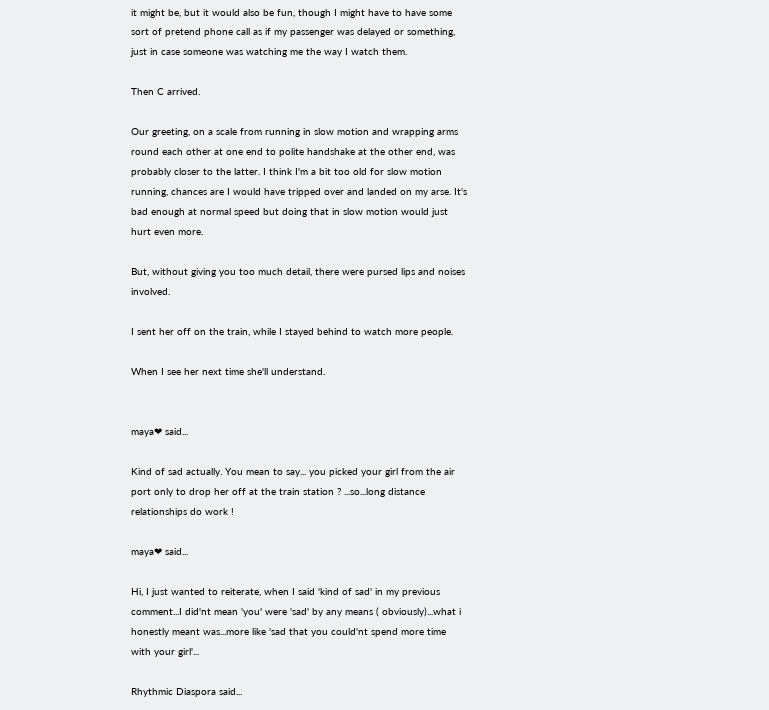it might be, but it would also be fun, though I might have to have some sort of pretend phone call as if my passenger was delayed or something, just in case someone was watching me the way I watch them.

Then C arrived.

Our greeting, on a scale from running in slow motion and wrapping arms round each other at one end to polite handshake at the other end, was probably closer to the latter. I think I'm a bit too old for slow motion running, chances are I would have tripped over and landed on my arse. It's bad enough at normal speed but doing that in slow motion would just hurt even more.

But, without giving you too much detail, there were pursed lips and noises involved.

I sent her off on the train, while I stayed behind to watch more people.

When I see her next time she'll understand.


maya❤ said...

Kind of sad actually. You mean to say... you picked your girl from the air port only to drop her off at the train station ? ...so...long distance relationships do work !

maya❤ said...

Hi, I just wanted to reiterate, when I said 'kind of sad' in my previous comment...I did'nt mean 'you' were 'sad' by any means ( obviously)...what i honestly meant was...more like 'sad that you could'nt spend more time with your girl'...

Rhythmic Diaspora said...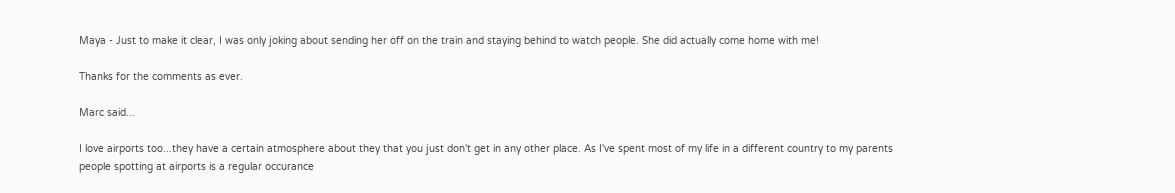Maya - Just to make it clear, I was only joking about sending her off on the train and staying behind to watch people. She did actually come home with me!

Thanks for the comments as ever.

Marc said...

I love airports too...they have a certain atmosphere about they that you just don't get in any other place. As I've spent most of my life in a different country to my parents people spotting at airports is a regular occurance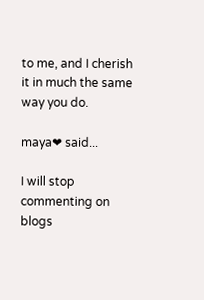to me, and I cherish it in much the same way you do.

maya❤ said...

I will stop commenting on blogs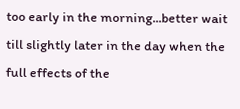too early in the morning...better wait till slightly later in the day when the full effects of the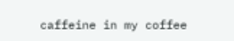caffeine in my coffee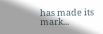has made its mark...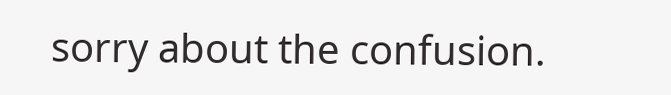sorry about the confusion.